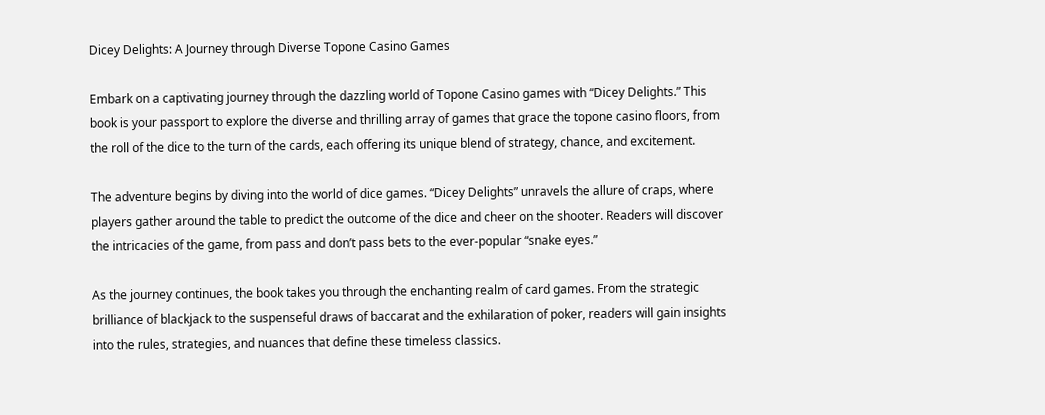Dicey Delights: A Journey through Diverse Topone Casino Games

Embark on a captivating journey through the dazzling world of Topone Casino games with “Dicey Delights.” This book is your passport to explore the diverse and thrilling array of games that grace the topone casino floors, from the roll of the dice to the turn of the cards, each offering its unique blend of strategy, chance, and excitement.

The adventure begins by diving into the world of dice games. “Dicey Delights” unravels the allure of craps, where players gather around the table to predict the outcome of the dice and cheer on the shooter. Readers will discover the intricacies of the game, from pass and don’t pass bets to the ever-popular “snake eyes.”

As the journey continues, the book takes you through the enchanting realm of card games. From the strategic brilliance of blackjack to the suspenseful draws of baccarat and the exhilaration of poker, readers will gain insights into the rules, strategies, and nuances that define these timeless classics.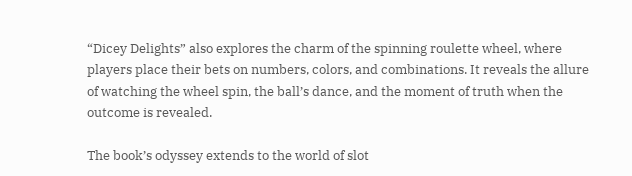“Dicey Delights” also explores the charm of the spinning roulette wheel, where players place their bets on numbers, colors, and combinations. It reveals the allure of watching the wheel spin, the ball’s dance, and the moment of truth when the outcome is revealed.

The book’s odyssey extends to the world of slot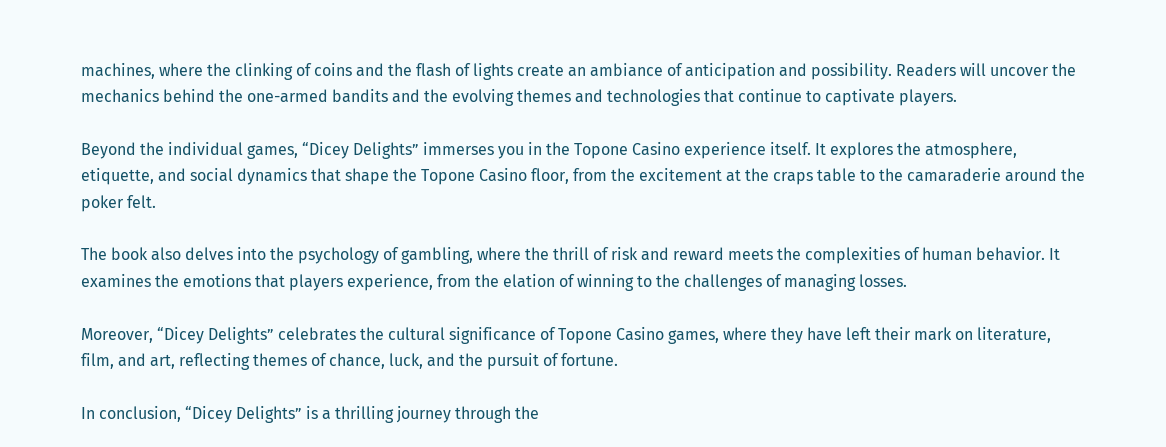machines, where the clinking of coins and the flash of lights create an ambiance of anticipation and possibility. Readers will uncover the mechanics behind the one-armed bandits and the evolving themes and technologies that continue to captivate players.

Beyond the individual games, “Dicey Delights” immerses you in the Topone Casino experience itself. It explores the atmosphere, etiquette, and social dynamics that shape the Topone Casino floor, from the excitement at the craps table to the camaraderie around the poker felt.

The book also delves into the psychology of gambling, where the thrill of risk and reward meets the complexities of human behavior. It examines the emotions that players experience, from the elation of winning to the challenges of managing losses.

Moreover, “Dicey Delights” celebrates the cultural significance of Topone Casino games, where they have left their mark on literature, film, and art, reflecting themes of chance, luck, and the pursuit of fortune.

In conclusion, “Dicey Delights” is a thrilling journey through the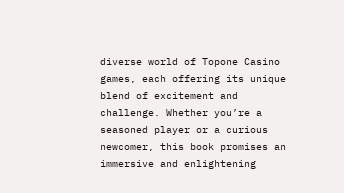diverse world of Topone Casino games, each offering its unique blend of excitement and challenge. Whether you’re a seasoned player or a curious newcomer, this book promises an immersive and enlightening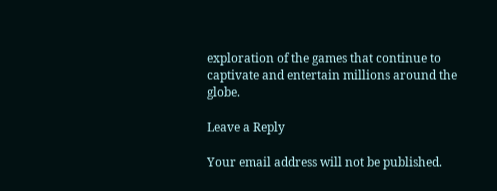exploration of the games that continue to captivate and entertain millions around the globe.

Leave a Reply

Your email address will not be published.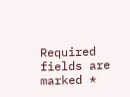Required fields are marked *